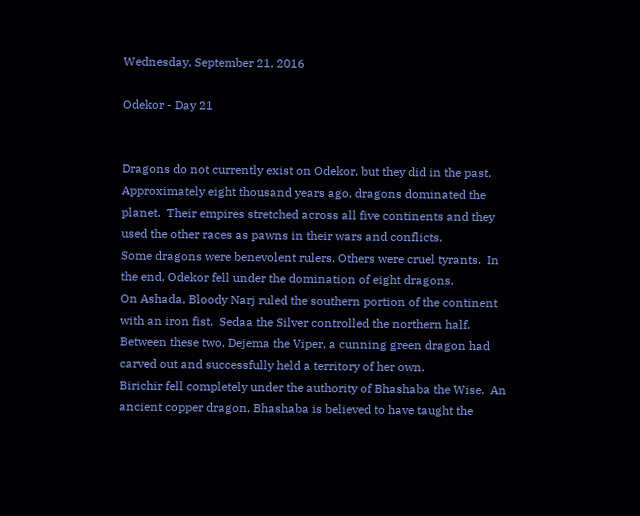Wednesday, September 21, 2016

Odekor - Day 21


Dragons do not currently exist on Odekor, but they did in the past.  Approximately eight thousand years ago, dragons dominated the planet.  Their empires stretched across all five continents and they used the other races as pawns in their wars and conflicts.
Some dragons were benevolent rulers. Others were cruel tyrants.  In the end, Odekor fell under the domination of eight dragons.
On Ashada, Bloody Narj ruled the southern portion of the continent with an iron fist.  Sedaa the Silver controlled the northern half.  Between these two, Dejema the Viper, a cunning green dragon had carved out and successfully held a territory of her own.
Birichir fell completely under the authority of Bhashaba the Wise.  An ancient copper dragon, Bhashaba is believed to have taught the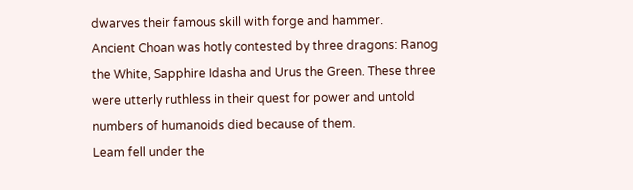dwarves their famous skill with forge and hammer.
Ancient Choan was hotly contested by three dragons: Ranog the White, Sapphire Idasha and Urus the Green. These three were utterly ruthless in their quest for power and untold numbers of humanoids died because of them.
Leam fell under the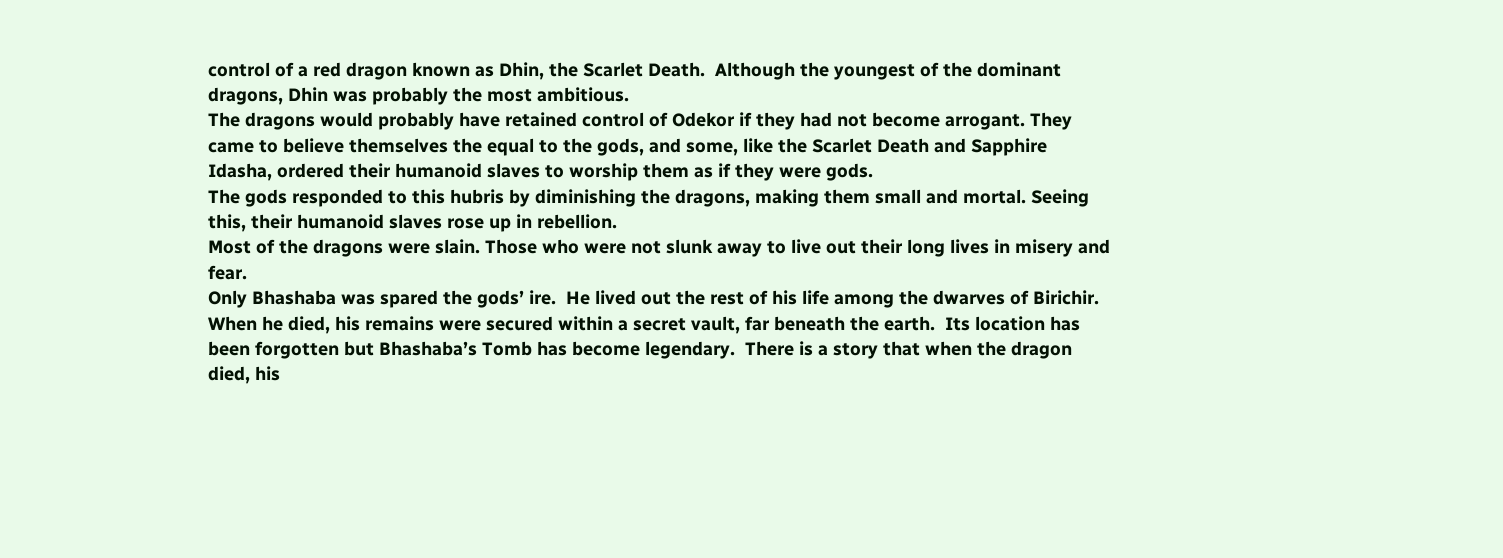control of a red dragon known as Dhin, the Scarlet Death.  Although the youngest of the dominant dragons, Dhin was probably the most ambitious.
The dragons would probably have retained control of Odekor if they had not become arrogant. They came to believe themselves the equal to the gods, and some, like the Scarlet Death and Sapphire Idasha, ordered their humanoid slaves to worship them as if they were gods.
The gods responded to this hubris by diminishing the dragons, making them small and mortal. Seeing this, their humanoid slaves rose up in rebellion.
Most of the dragons were slain. Those who were not slunk away to live out their long lives in misery and fear.
Only Bhashaba was spared the gods’ ire.  He lived out the rest of his life among the dwarves of Birichir. When he died, his remains were secured within a secret vault, far beneath the earth.  Its location has been forgotten but Bhashaba’s Tomb has become legendary.  There is a story that when the dragon died, his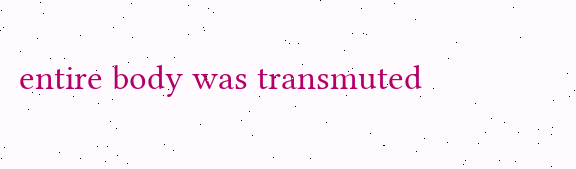entire body was transmuted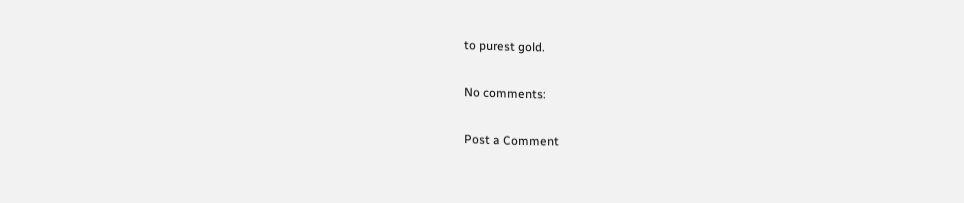to purest gold.

No comments:

Post a Comment